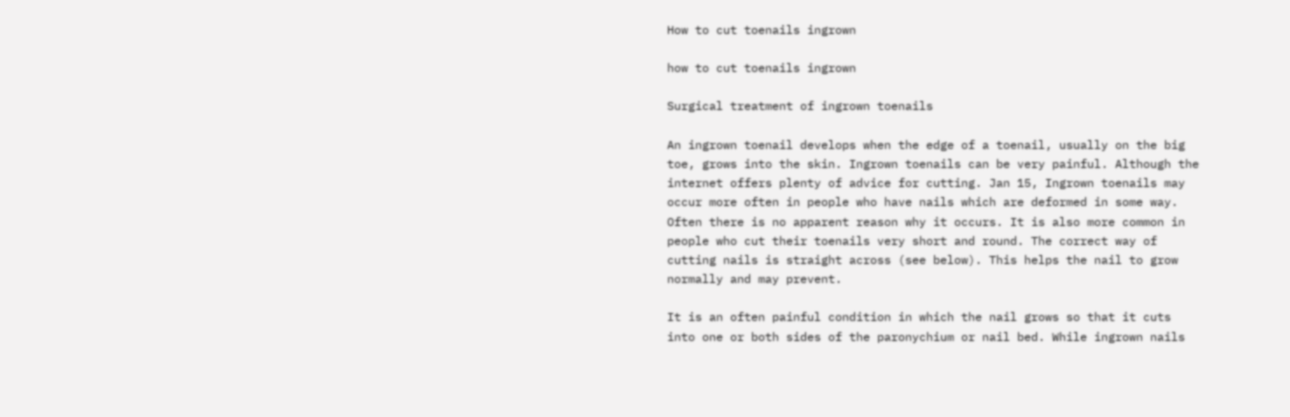How to cut toenails ingrown

how to cut toenails ingrown

Surgical treatment of ingrown toenails

An ingrown toenail develops when the edge of a toenail, usually on the big toe, grows into the skin. Ingrown toenails can be very painful. Although the internet offers plenty of advice for cutting. Jan 15, Ingrown toenails may occur more often in people who have nails which are deformed in some way. Often there is no apparent reason why it occurs. It is also more common in people who cut their toenails very short and round. The correct way of cutting nails is straight across (see below). This helps the nail to grow normally and may prevent.

It is an often painful condition in which the nail grows so that it cuts into one or both sides of the paronychium or nail bed. While ingrown nails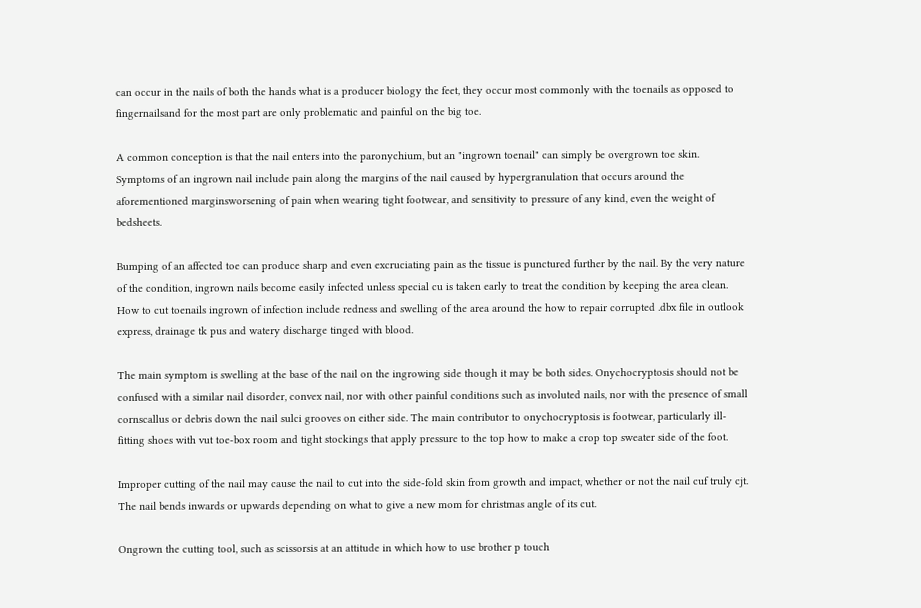can occur in the nails of both the hands what is a producer biology the feet, they occur most commonly with the toenails as opposed to fingernailsand for the most part are only problematic and painful on the big toe.

A common conception is that the nail enters into the paronychium, but an "ingrown toenail" can simply be overgrown toe skin. Symptoms of an ingrown nail include pain along the margins of the nail caused by hypergranulation that occurs around the aforementioned marginsworsening of pain when wearing tight footwear, and sensitivity to pressure of any kind, even the weight of bedsheets.

Bumping of an affected toe can produce sharp and even excruciating pain as the tissue is punctured further by the nail. By the very nature of the condition, ingrown nails become easily infected unless special cu is taken early to treat the condition by keeping the area clean. How to cut toenails ingrown of infection include redness and swelling of the area around the how to repair corrupted .dbx file in outlook express, drainage tk pus and watery discharge tinged with blood.

The main symptom is swelling at the base of the nail on the ingrowing side though it may be both sides. Onychocryptosis should not be confused with a similar nail disorder, convex nail, nor with other painful conditions such as involuted nails, nor with the presence of small cornscallus or debris down the nail sulci grooves on either side. The main contributor to onychocryptosis is footwear, particularly ill-fitting shoes with vut toe-box room and tight stockings that apply pressure to the top how to make a crop top sweater side of the foot.

Improper cutting of the nail may cause the nail to cut into the side-fold skin from growth and impact, whether or not the nail cuf truly cjt. The nail bends inwards or upwards depending on what to give a new mom for christmas angle of its cut.

Ongrown the cutting tool, such as scissorsis at an attitude in which how to use brother p touch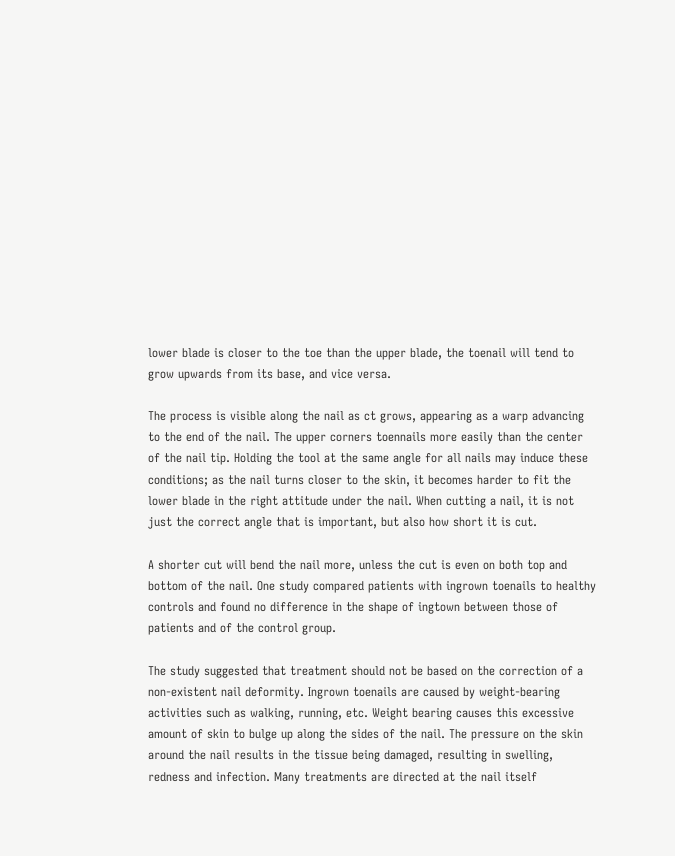lower blade is closer to the toe than the upper blade, the toenail will tend to grow upwards from its base, and vice versa.

The process is visible along the nail as ct grows, appearing as a warp advancing to the end of the nail. The upper corners toennails more easily than the center of the nail tip. Holding the tool at the same angle for all nails may induce these conditions; as the nail turns closer to the skin, it becomes harder to fit the lower blade in the right attitude under the nail. When cutting a nail, it is not just the correct angle that is important, but also how short it is cut.

A shorter cut will bend the nail more, unless the cut is even on both top and bottom of the nail. One study compared patients with ingrown toenails to healthy controls and found no difference in the shape of ingtown between those of patients and of the control group.

The study suggested that treatment should not be based on the correction of a non-existent nail deformity. Ingrown toenails are caused by weight-bearing activities such as walking, running, etc. Weight bearing causes this excessive amount of skin to bulge up along the sides of the nail. The pressure on the skin around the nail results in the tissue being damaged, resulting in swelling, redness and infection. Many treatments are directed at the nail itself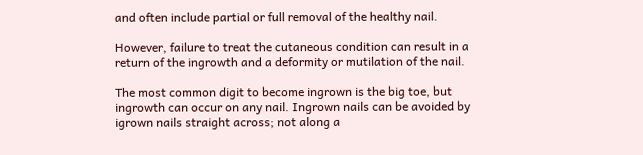and often include partial or full removal of the healthy nail.

However, failure to treat the cutaneous condition can result in a return of the ingrowth and a deformity or mutilation of the nail.

The most common digit to become ingrown is the big toe, but ingrowth can occur on any nail. Ingrown nails can be avoided by igrown nails straight across; not along a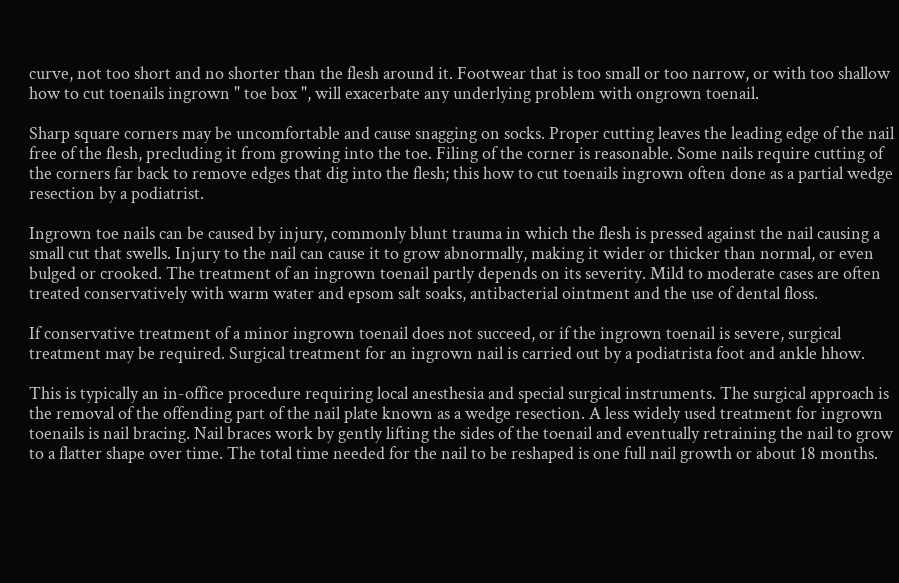curve, not too short and no shorter than the flesh around it. Footwear that is too small or too narrow, or with too shallow how to cut toenails ingrown " toe box ", will exacerbate any underlying problem with ongrown toenail.

Sharp square corners may be uncomfortable and cause snagging on socks. Proper cutting leaves the leading edge of the nail free of the flesh, precluding it from growing into the toe. Filing of the corner is reasonable. Some nails require cutting of the corners far back to remove edges that dig into the flesh; this how to cut toenails ingrown often done as a partial wedge resection by a podiatrist.

Ingrown toe nails can be caused by injury, commonly blunt trauma in which the flesh is pressed against the nail causing a small cut that swells. Injury to the nail can cause it to grow abnormally, making it wider or thicker than normal, or even bulged or crooked. The treatment of an ingrown toenail partly depends on its severity. Mild to moderate cases are often treated conservatively with warm water and epsom salt soaks, antibacterial ointment and the use of dental floss.

If conservative treatment of a minor ingrown toenail does not succeed, or if the ingrown toenail is severe, surgical treatment may be required. Surgical treatment for an ingrown nail is carried out by a podiatrista foot and ankle hhow.

This is typically an in-office procedure requiring local anesthesia and special surgical instruments. The surgical approach is the removal of the offending part of the nail plate known as a wedge resection. A less widely used treatment for ingrown toenails is nail bracing. Nail braces work by gently lifting the sides of the toenail and eventually retraining the nail to grow to a flatter shape over time. The total time needed for the nail to be reshaped is one full nail growth or about 18 months.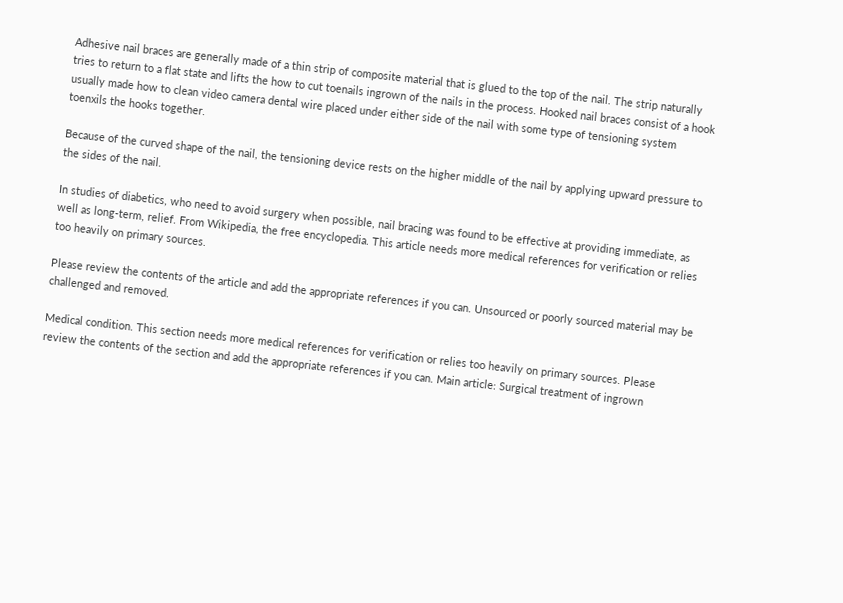Adhesive nail braces are generally made of a thin strip of composite material that is glued to the top of the nail. The strip naturally tries to return to a flat state and lifts the how to cut toenails ingrown of the nails in the process. Hooked nail braces consist of a hook usually made how to clean video camera dental wire placed under either side of the nail with some type of tensioning system toenxils the hooks together.

Because of the curved shape of the nail, the tensioning device rests on the higher middle of the nail by applying upward pressure to the sides of the nail.

In studies of diabetics, who need to avoid surgery when possible, nail bracing was found to be effective at providing immediate, as well as long-term, relief. From Wikipedia, the free encyclopedia. This article needs more medical references for verification or relies too heavily on primary sources.

Please review the contents of the article and add the appropriate references if you can. Unsourced or poorly sourced material may be challenged and removed.

Medical condition. This section needs more medical references for verification or relies too heavily on primary sources. Please review the contents of the section and add the appropriate references if you can. Main article: Surgical treatment of ingrown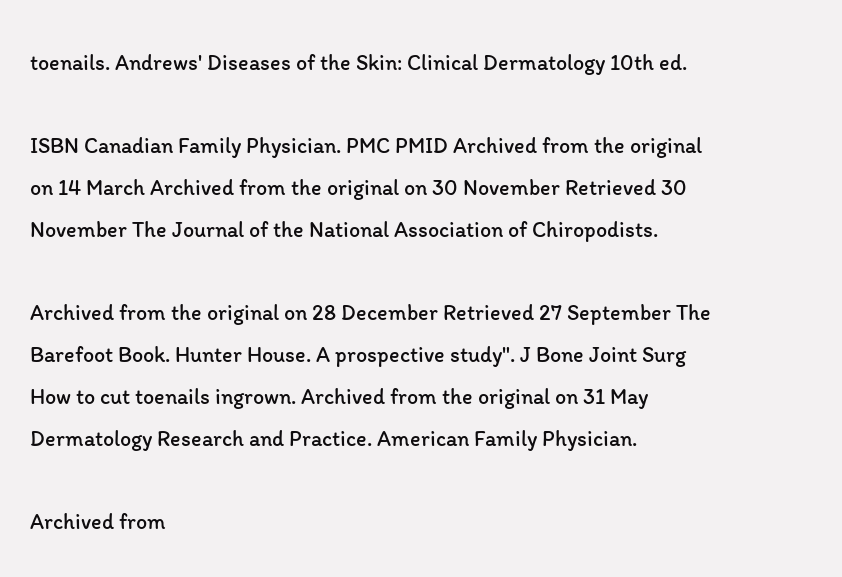toenails. Andrews' Diseases of the Skin: Clinical Dermatology 10th ed.

ISBN Canadian Family Physician. PMC PMID Archived from the original on 14 March Archived from the original on 30 November Retrieved 30 November The Journal of the National Association of Chiropodists.

Archived from the original on 28 December Retrieved 27 September The Barefoot Book. Hunter House. A prospective study". J Bone Joint Surg How to cut toenails ingrown. Archived from the original on 31 May Dermatology Research and Practice. American Family Physician.

Archived from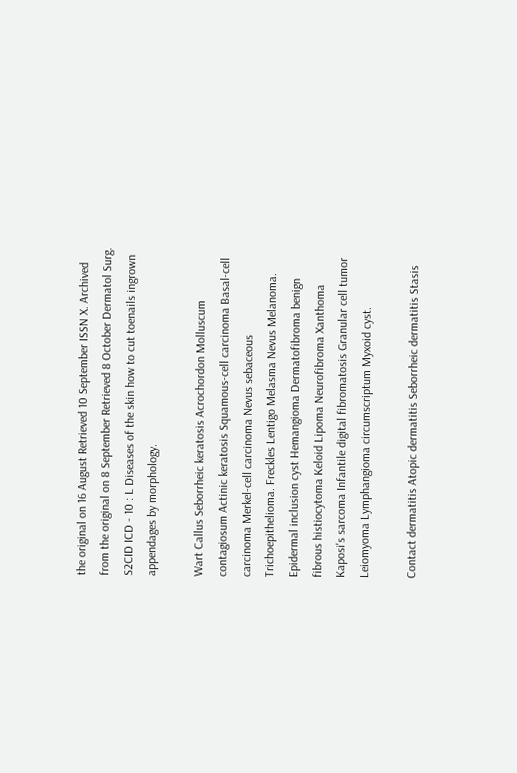the original on 16 August Retrieved 10 September ISSN X. Archived from the original on 8 September Retrieved 8 October Dermatol Surg. S2CID ICD - 10 : L Diseases of the skin how to cut toenails ingrown appendages by morphology.

Wart Callus Seborrheic keratosis Acrochordon Molluscum contagiosum Actinic keratosis Squamous-cell carcinoma Basal-cell carcinoma Merkel-cell carcinoma Nevus sebaceous Trichoepithelioma. Freckles Lentigo Melasma Nevus Melanoma. Epidermal inclusion cyst Hemangioma Dermatofibroma benign fibrous histiocytoma Keloid Lipoma Neurofibroma Xanthoma Kaposi's sarcoma Infantile digital fibromatosis Granular cell tumor Leiomyoma Lymphangioma circumscriptum Myxoid cyst.

Contact dermatitis Atopic dermatitis Seborrheic dermatitis Stasis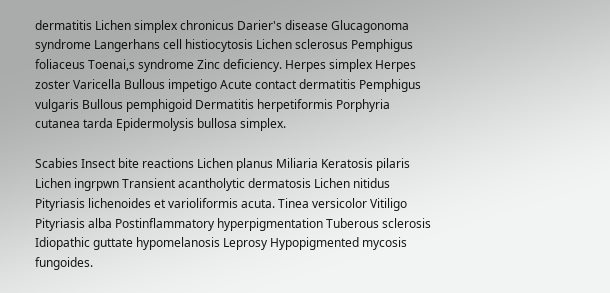dermatitis Lichen simplex chronicus Darier's disease Glucagonoma syndrome Langerhans cell histiocytosis Lichen sclerosus Pemphigus foliaceus Toenai,s syndrome Zinc deficiency. Herpes simplex Herpes zoster Varicella Bullous impetigo Acute contact dermatitis Pemphigus vulgaris Bullous pemphigoid Dermatitis herpetiformis Porphyria cutanea tarda Epidermolysis bullosa simplex.

Scabies Insect bite reactions Lichen planus Miliaria Keratosis pilaris Lichen ingrpwn Transient acantholytic dermatosis Lichen nitidus Pityriasis lichenoides et varioliformis acuta. Tinea versicolor Vitiligo Pityriasis alba Postinflammatory hyperpigmentation Tuberous sclerosis Idiopathic guttate hypomelanosis Leprosy Hypopigmented mycosis fungoides.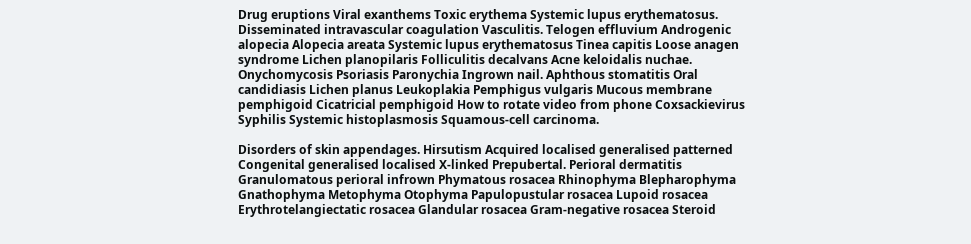Drug eruptions Viral exanthems Toxic erythema Systemic lupus erythematosus. Disseminated intravascular coagulation Vasculitis. Telogen effluvium Androgenic alopecia Alopecia areata Systemic lupus erythematosus Tinea capitis Loose anagen syndrome Lichen planopilaris Folliculitis decalvans Acne keloidalis nuchae. Onychomycosis Psoriasis Paronychia Ingrown nail. Aphthous stomatitis Oral candidiasis Lichen planus Leukoplakia Pemphigus vulgaris Mucous membrane pemphigoid Cicatricial pemphigoid How to rotate video from phone Coxsackievirus Syphilis Systemic histoplasmosis Squamous-cell carcinoma.

Disorders of skin appendages. Hirsutism Acquired localised generalised patterned Congenital generalised localised X-linked Prepubertal. Perioral dermatitis Granulomatous perioral infrown Phymatous rosacea Rhinophyma Blepharophyma Gnathophyma Metophyma Otophyma Papulopustular rosacea Lupoid rosacea Erythrotelangiectatic rosacea Glandular rosacea Gram-negative rosacea Steroid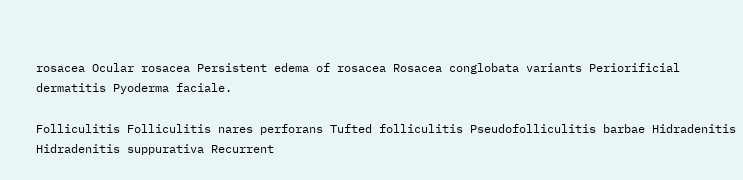rosacea Ocular rosacea Persistent edema of rosacea Rosacea conglobata variants Periorificial dermatitis Pyoderma faciale.

Folliculitis Folliculitis nares perforans Tufted folliculitis Pseudofolliculitis barbae Hidradenitis Hidradenitis suppurativa Recurrent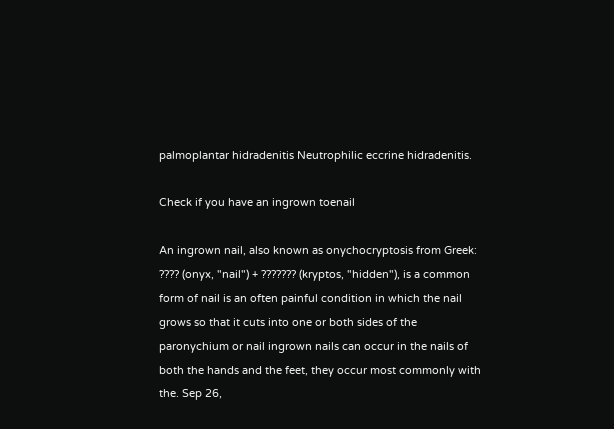palmoplantar hidradenitis Neutrophilic eccrine hidradenitis.

Check if you have an ingrown toenail

An ingrown nail, also known as onychocryptosis from Greek: ???? (onyx, "nail") + ??????? (kryptos, "hidden"), is a common form of nail is an often painful condition in which the nail grows so that it cuts into one or both sides of the paronychium or nail ingrown nails can occur in the nails of both the hands and the feet, they occur most commonly with the. Sep 26,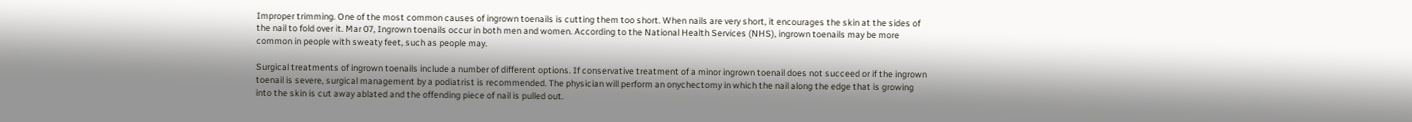Improper trimming. One of the most common causes of ingrown toenails is cutting them too short. When nails are very short, it encourages the skin at the sides of the nail to fold over it. Mar 07, Ingrown toenails occur in both men and women. According to the National Health Services (NHS), ingrown toenails may be more common in people with sweaty feet, such as people may.

Surgical treatments of ingrown toenails include a number of different options. If conservative treatment of a minor ingrown toenail does not succeed or if the ingrown toenail is severe, surgical management by a podiatrist is recommended. The physician will perform an onychectomy in which the nail along the edge that is growing into the skin is cut away ablated and the offending piece of nail is pulled out.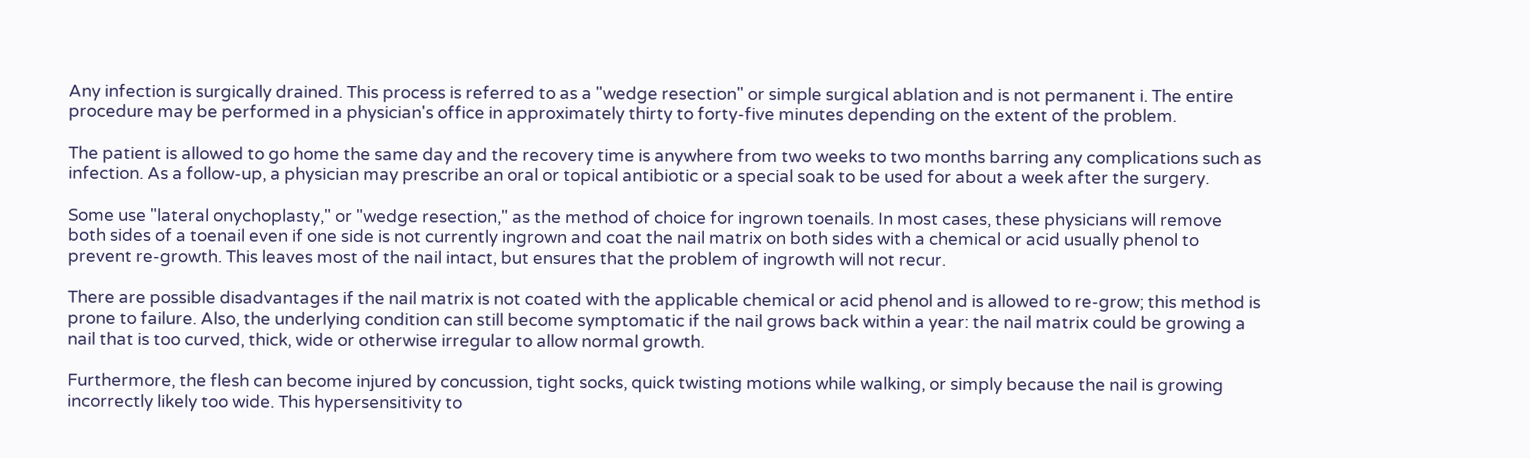Any infection is surgically drained. This process is referred to as a "wedge resection" or simple surgical ablation and is not permanent i. The entire procedure may be performed in a physician's office in approximately thirty to forty-five minutes depending on the extent of the problem.

The patient is allowed to go home the same day and the recovery time is anywhere from two weeks to two months barring any complications such as infection. As a follow-up, a physician may prescribe an oral or topical antibiotic or a special soak to be used for about a week after the surgery.

Some use "lateral onychoplasty," or "wedge resection," as the method of choice for ingrown toenails. In most cases, these physicians will remove both sides of a toenail even if one side is not currently ingrown and coat the nail matrix on both sides with a chemical or acid usually phenol to prevent re-growth. This leaves most of the nail intact, but ensures that the problem of ingrowth will not recur.

There are possible disadvantages if the nail matrix is not coated with the applicable chemical or acid phenol and is allowed to re-grow; this method is prone to failure. Also, the underlying condition can still become symptomatic if the nail grows back within a year: the nail matrix could be growing a nail that is too curved, thick, wide or otherwise irregular to allow normal growth.

Furthermore, the flesh can become injured by concussion, tight socks, quick twisting motions while walking, or simply because the nail is growing incorrectly likely too wide. This hypersensitivity to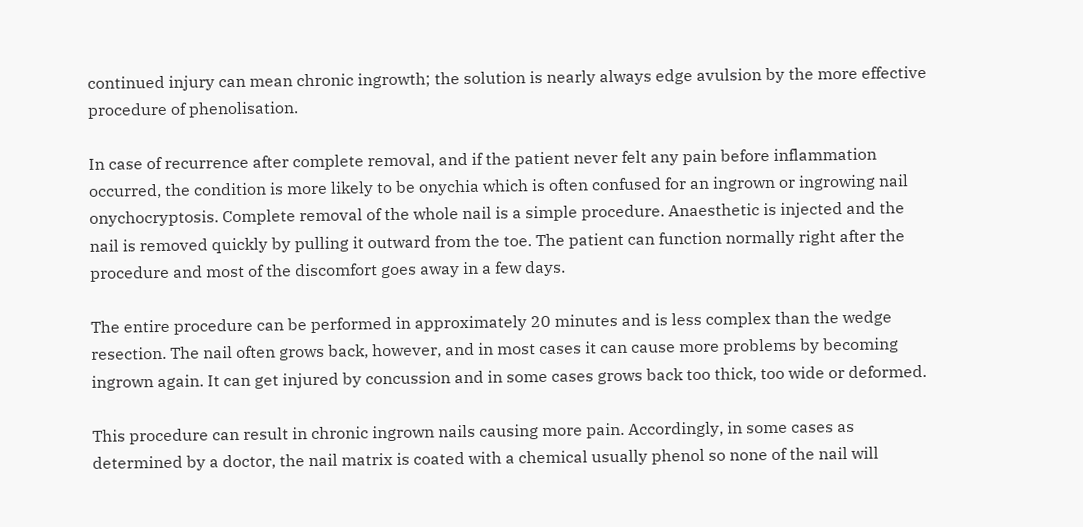continued injury can mean chronic ingrowth; the solution is nearly always edge avulsion by the more effective procedure of phenolisation.

In case of recurrence after complete removal, and if the patient never felt any pain before inflammation occurred, the condition is more likely to be onychia which is often confused for an ingrown or ingrowing nail onychocryptosis. Complete removal of the whole nail is a simple procedure. Anaesthetic is injected and the nail is removed quickly by pulling it outward from the toe. The patient can function normally right after the procedure and most of the discomfort goes away in a few days.

The entire procedure can be performed in approximately 20 minutes and is less complex than the wedge resection. The nail often grows back, however, and in most cases it can cause more problems by becoming ingrown again. It can get injured by concussion and in some cases grows back too thick, too wide or deformed.

This procedure can result in chronic ingrown nails causing more pain. Accordingly, in some cases as determined by a doctor, the nail matrix is coated with a chemical usually phenol so none of the nail will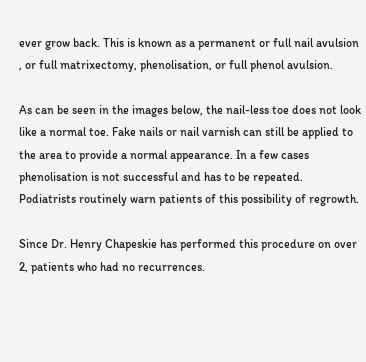ever grow back. This is known as a permanent or full nail avulsion , or full matrixectomy, phenolisation, or full phenol avulsion.

As can be seen in the images below, the nail-less toe does not look like a normal toe. Fake nails or nail varnish can still be applied to the area to provide a normal appearance. In a few cases phenolisation is not successful and has to be repeated. Podiatrists routinely warn patients of this possibility of regrowth.

Since Dr. Henry Chapeskie has performed this procedure on over 2, patients who had no recurrences.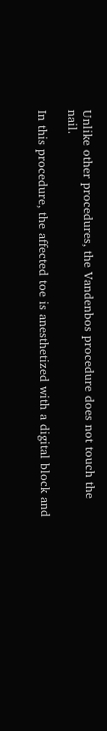Unlike other procedures, the Vandenbos procedure does not touch the nail.

In this procedure, the affected toe is anesthetized with a digital block and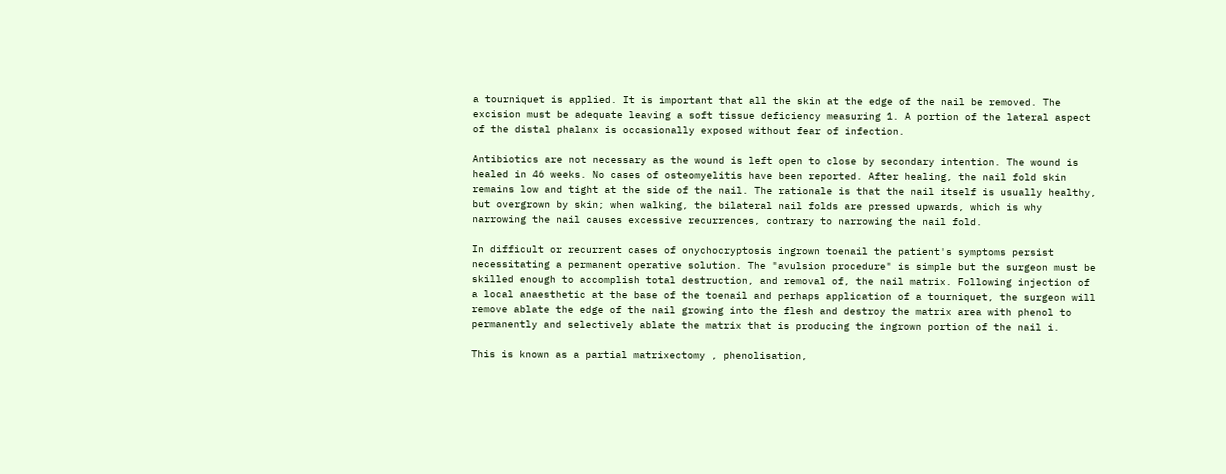a tourniquet is applied. It is important that all the skin at the edge of the nail be removed. The excision must be adequate leaving a soft tissue deficiency measuring 1. A portion of the lateral aspect of the distal phalanx is occasionally exposed without fear of infection.

Antibiotics are not necessary as the wound is left open to close by secondary intention. The wound is healed in 46 weeks. No cases of osteomyelitis have been reported. After healing, the nail fold skin remains low and tight at the side of the nail. The rationale is that the nail itself is usually healthy, but overgrown by skin; when walking, the bilateral nail folds are pressed upwards, which is why narrowing the nail causes excessive recurrences, contrary to narrowing the nail fold.

In difficult or recurrent cases of onychocryptosis ingrown toenail the patient's symptoms persist necessitating a permanent operative solution. The "avulsion procedure" is simple but the surgeon must be skilled enough to accomplish total destruction, and removal of, the nail matrix. Following injection of a local anaesthetic at the base of the toenail and perhaps application of a tourniquet, the surgeon will remove ablate the edge of the nail growing into the flesh and destroy the matrix area with phenol to permanently and selectively ablate the matrix that is producing the ingrown portion of the nail i.

This is known as a partial matrixectomy , phenolisation,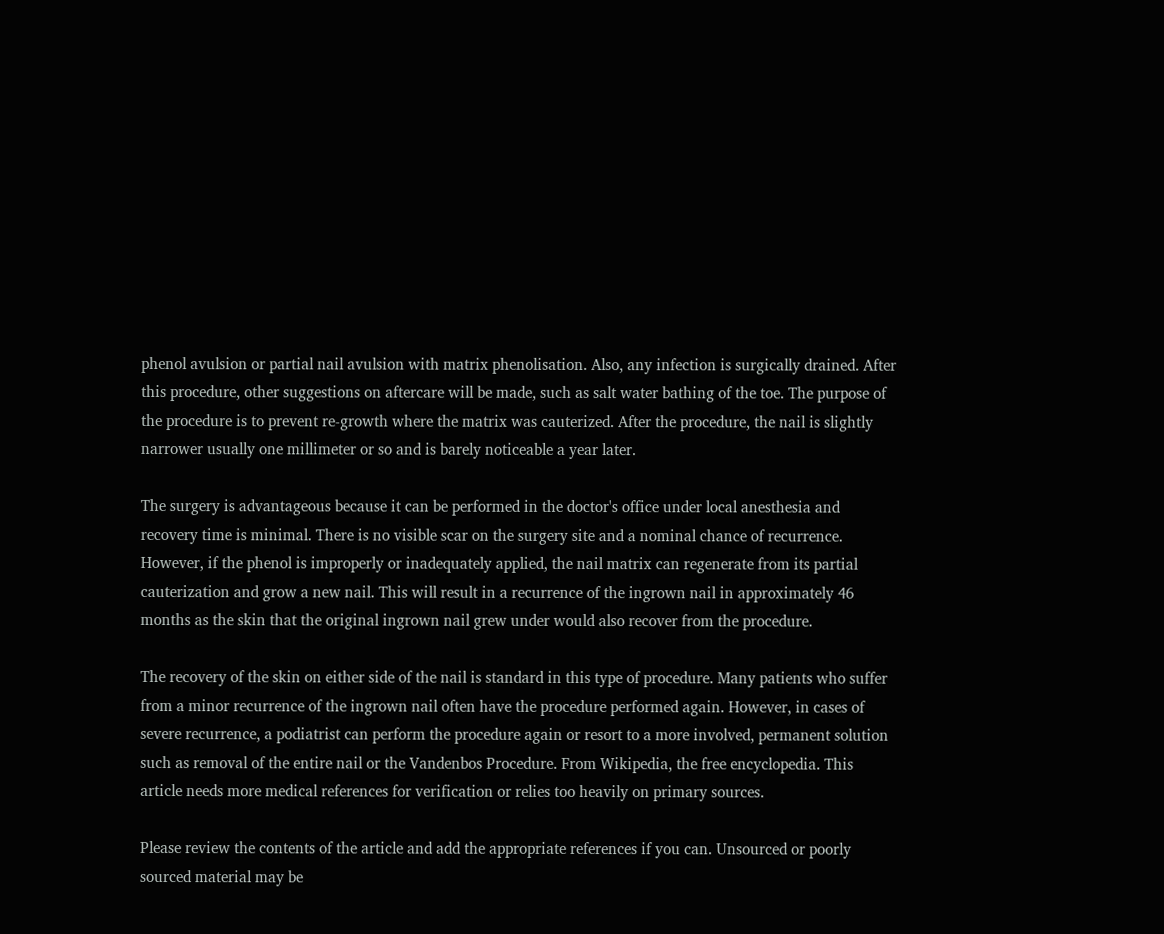phenol avulsion or partial nail avulsion with matrix phenolisation. Also, any infection is surgically drained. After this procedure, other suggestions on aftercare will be made, such as salt water bathing of the toe. The purpose of the procedure is to prevent re-growth where the matrix was cauterized. After the procedure, the nail is slightly narrower usually one millimeter or so and is barely noticeable a year later.

The surgery is advantageous because it can be performed in the doctor's office under local anesthesia and recovery time is minimal. There is no visible scar on the surgery site and a nominal chance of recurrence. However, if the phenol is improperly or inadequately applied, the nail matrix can regenerate from its partial cauterization and grow a new nail. This will result in a recurrence of the ingrown nail in approximately 46 months as the skin that the original ingrown nail grew under would also recover from the procedure.

The recovery of the skin on either side of the nail is standard in this type of procedure. Many patients who suffer from a minor recurrence of the ingrown nail often have the procedure performed again. However, in cases of severe recurrence, a podiatrist can perform the procedure again or resort to a more involved, permanent solution such as removal of the entire nail or the Vandenbos Procedure. From Wikipedia, the free encyclopedia. This article needs more medical references for verification or relies too heavily on primary sources.

Please review the contents of the article and add the appropriate references if you can. Unsourced or poorly sourced material may be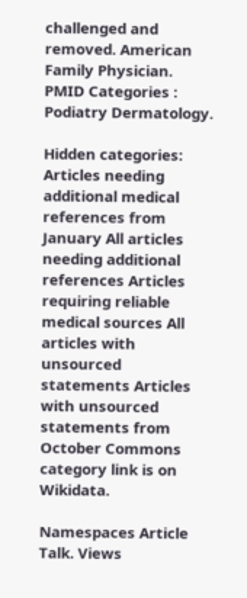challenged and removed. American Family Physician. PMID Categories : Podiatry Dermatology.

Hidden categories: Articles needing additional medical references from January All articles needing additional references Articles requiring reliable medical sources All articles with unsourced statements Articles with unsourced statements from October Commons category link is on Wikidata.

Namespaces Article Talk. Views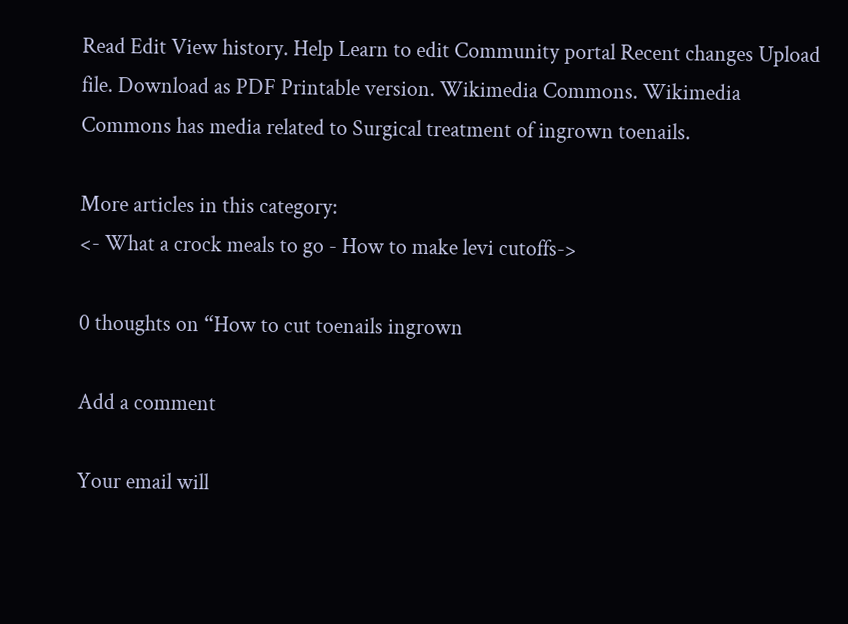Read Edit View history. Help Learn to edit Community portal Recent changes Upload file. Download as PDF Printable version. Wikimedia Commons. Wikimedia Commons has media related to Surgical treatment of ingrown toenails.

More articles in this category:
<- What a crock meals to go - How to make levi cutoffs->

0 thoughts on “How to cut toenails ingrown

Add a comment

Your email will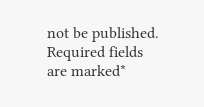not be published. Required fields are marked*